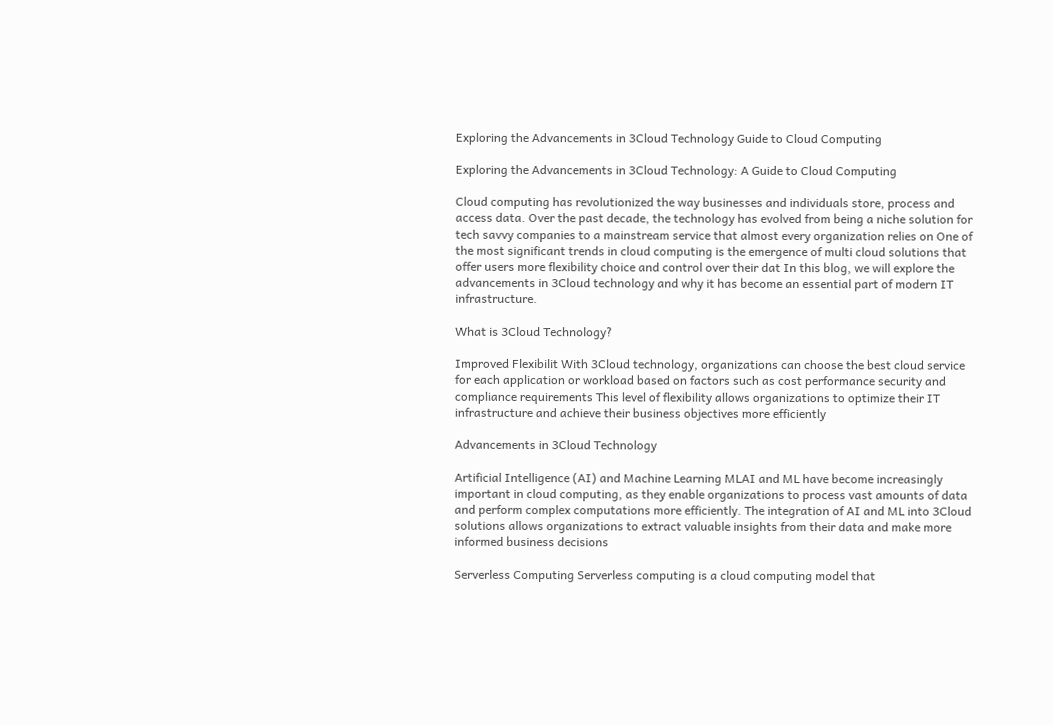Exploring the Advancements in 3Cloud Technology Guide to Cloud Computing

Exploring the Advancements in 3Cloud Technology: A Guide to Cloud Computing

Cloud computing has revolutionized the way businesses and individuals store, process and access data. Over the past decade, the technology has evolved from being a niche solution for tech savvy companies to a mainstream service that almost every organization relies on One of the most significant trends in cloud computing is the emergence of multi cloud solutions that offer users more flexibility choice and control over their dat In this blog, we will explore the advancements in 3Cloud technology and why it has become an essential part of modern IT infrastructure.

What is 3Cloud Technology?

Improved Flexibilit With 3Cloud technology, organizations can choose the best cloud service for each application or workload based on factors such as cost performance security and compliance requirements This level of flexibility allows organizations to optimize their IT infrastructure and achieve their business objectives more efficiently

Advancements in 3Cloud Technology

Artificial Intelligence (AI) and Machine Learning MLAI and ML have become increasingly important in cloud computing, as they enable organizations to process vast amounts of data and perform complex computations more efficiently. The integration of AI and ML into 3Cloud solutions allows organizations to extract valuable insights from their data and make more informed business decisions

Serverless Computing Serverless computing is a cloud computing model that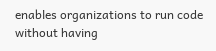enables organizations to run code without having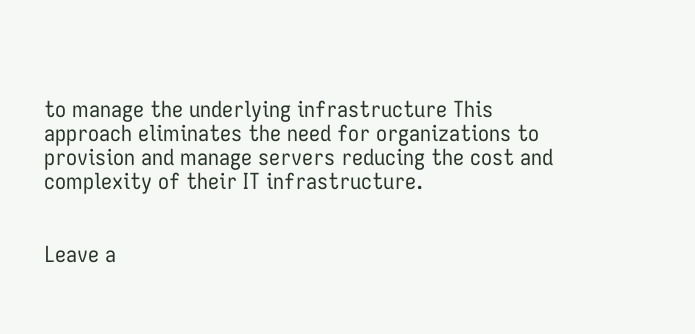to manage the underlying infrastructure This approach eliminates the need for organizations to provision and manage servers reducing the cost and complexity of their IT infrastructure.


Leave a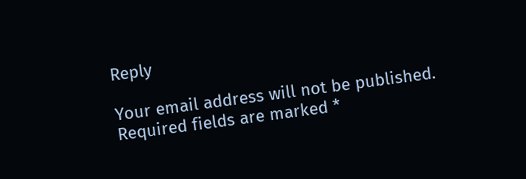Reply

Your email address will not be published. Required fields are marked *